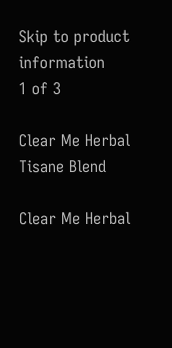Skip to product information
1 of 3

Clear Me Herbal Tisane Blend

Clear Me Herbal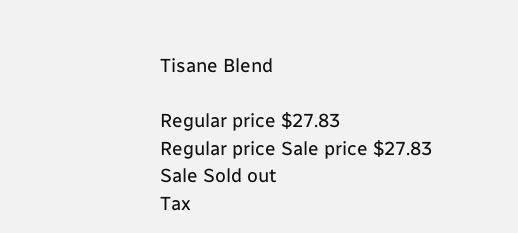Tisane Blend

Regular price $27.83
Regular price Sale price $27.83
Sale Sold out
Tax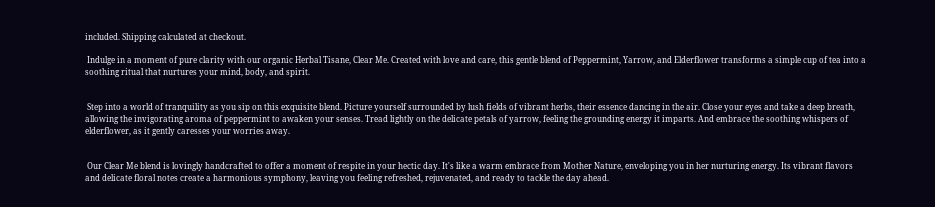included. Shipping calculated at checkout.

 Indulge in a moment of pure clarity with our organic Herbal Tisane, Clear Me. Created with love and care, this gentle blend of Peppermint, Yarrow, and Elderflower transforms a simple cup of tea into a soothing ritual that nurtures your mind, body, and spirit.


 Step into a world of tranquility as you sip on this exquisite blend. Picture yourself surrounded by lush fields of vibrant herbs, their essence dancing in the air. Close your eyes and take a deep breath, allowing the invigorating aroma of peppermint to awaken your senses. Tread lightly on the delicate petals of yarrow, feeling the grounding energy it imparts. And embrace the soothing whispers of elderflower, as it gently caresses your worries away.


 Our Clear Me blend is lovingly handcrafted to offer a moment of respite in your hectic day. It's like a warm embrace from Mother Nature, enveloping you in her nurturing energy. Its vibrant flavors and delicate floral notes create a harmonious symphony, leaving you feeling refreshed, rejuvenated, and ready to tackle the day ahead.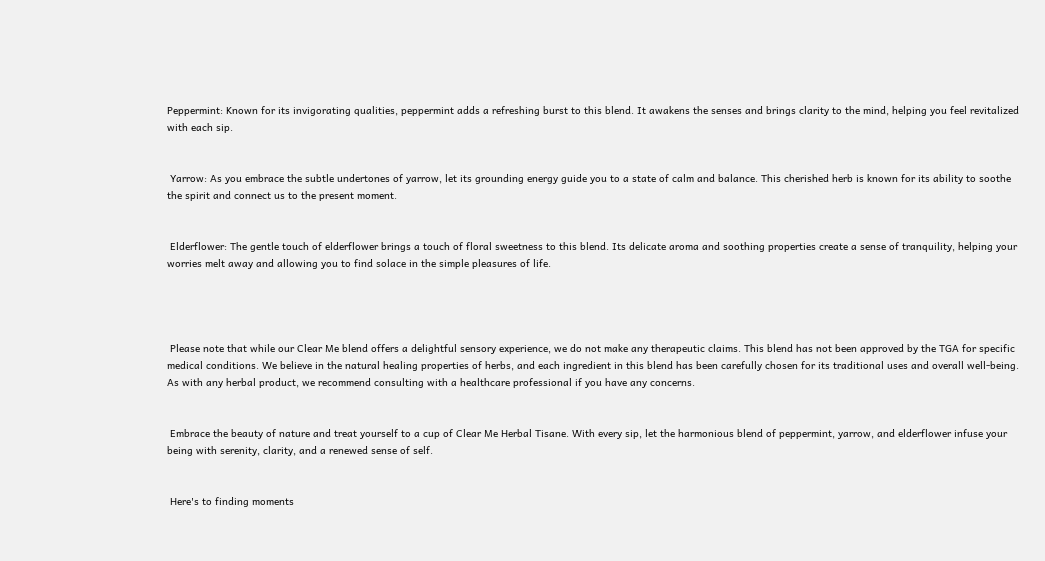Peppermint: Known for its invigorating qualities, peppermint adds a refreshing burst to this blend. It awakens the senses and brings clarity to the mind, helping you feel revitalized with each sip.


 Yarrow: As you embrace the subtle undertones of yarrow, let its grounding energy guide you to a state of calm and balance. This cherished herb is known for its ability to soothe the spirit and connect us to the present moment.


 Elderflower: The gentle touch of elderflower brings a touch of floral sweetness to this blend. Its delicate aroma and soothing properties create a sense of tranquility, helping your worries melt away and allowing you to find solace in the simple pleasures of life.




 Please note that while our Clear Me blend offers a delightful sensory experience, we do not make any therapeutic claims. This blend has not been approved by the TGA for specific medical conditions. We believe in the natural healing properties of herbs, and each ingredient in this blend has been carefully chosen for its traditional uses and overall well-being. As with any herbal product, we recommend consulting with a healthcare professional if you have any concerns.


 Embrace the beauty of nature and treat yourself to a cup of Clear Me Herbal Tisane. With every sip, let the harmonious blend of peppermint, yarrow, and elderflower infuse your being with serenity, clarity, and a renewed sense of self.


 Here's to finding moments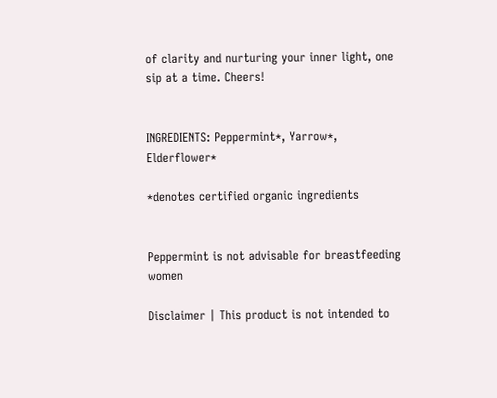of clarity and nurturing your inner light, one sip at a time. Cheers!


INGREDIENTS: Peppermint*, Yarrow*, Elderflower*

*denotes certified organic ingredients


Peppermint is not advisable for breastfeeding women

Disclaimer | This product is not intended to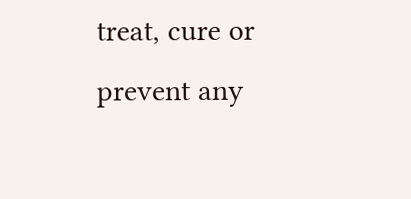treat, cure or prevent any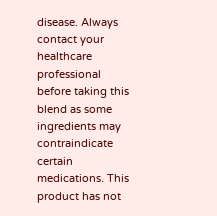disease. Always contact your healthcare professional before taking this blend as some ingredients may contraindicate certain medications. This product has not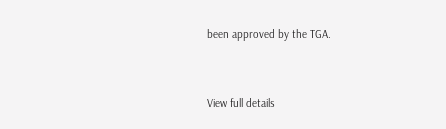been approved by the TGA.



View full details